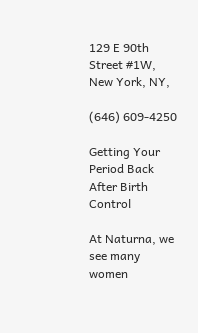129 E 90th Street #1W,
New York, NY,

(646) 609-4250

Getting Your Period Back After Birth Control

At Naturna, we see many women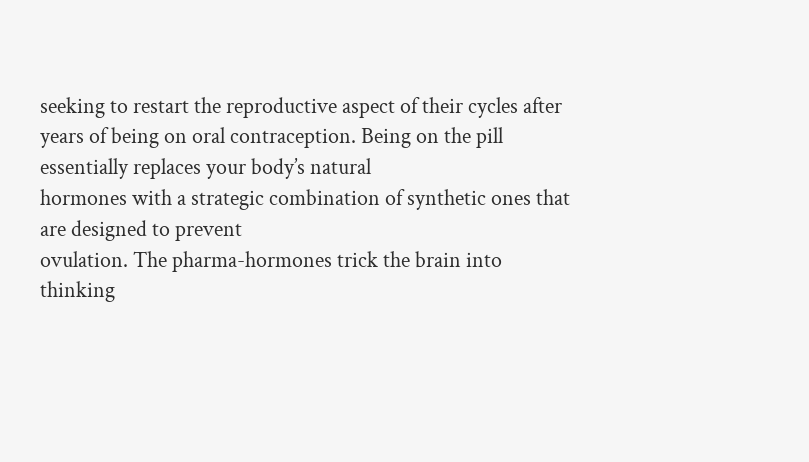seeking to restart the reproductive aspect of their cycles after
years of being on oral contraception. Being on the pill essentially replaces your body’s natural
hormones with a strategic combination of synthetic ones that are designed to prevent
ovulation. The pharma-hormones trick the brain into thinking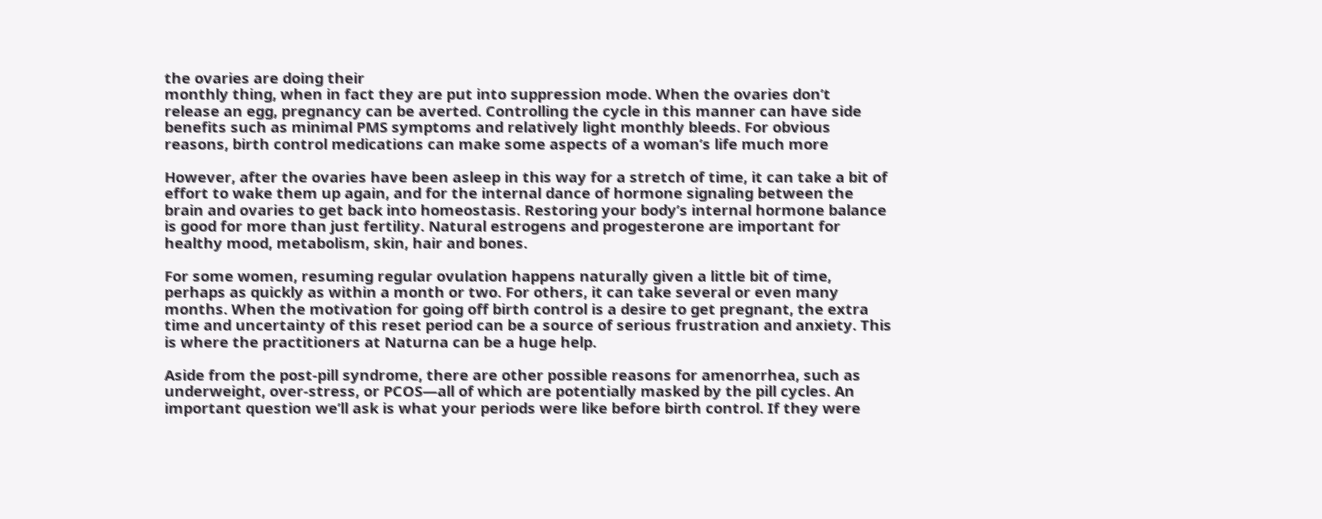the ovaries are doing their
monthly thing, when in fact they are put into suppression mode. When the ovaries don’t
release an egg, pregnancy can be averted. Controlling the cycle in this manner can have side
benefits such as minimal PMS symptoms and relatively light monthly bleeds. For obvious
reasons, birth control medications can make some aspects of a woman’s life much more

However, after the ovaries have been asleep in this way for a stretch of time, it can take a bit of
effort to wake them up again, and for the internal dance of hormone signaling between the
brain and ovaries to get back into homeostasis. Restoring your body’s internal hormone balance
is good for more than just fertility. Natural estrogens and progesterone are important for
healthy mood, metabolism, skin, hair and bones.

For some women, resuming regular ovulation happens naturally given a little bit of time,
perhaps as quickly as within a month or two. For others, it can take several or even many
months. When the motivation for going off birth control is a desire to get pregnant, the extra
time and uncertainty of this reset period can be a source of serious frustration and anxiety. This
is where the practitioners at Naturna can be a huge help.

Aside from the post-pill syndrome, there are other possible reasons for amenorrhea, such as
underweight, over-stress, or PCOS—all of which are potentially masked by the pill cycles. An
important question we’ll ask is what your periods were like before birth control. If they were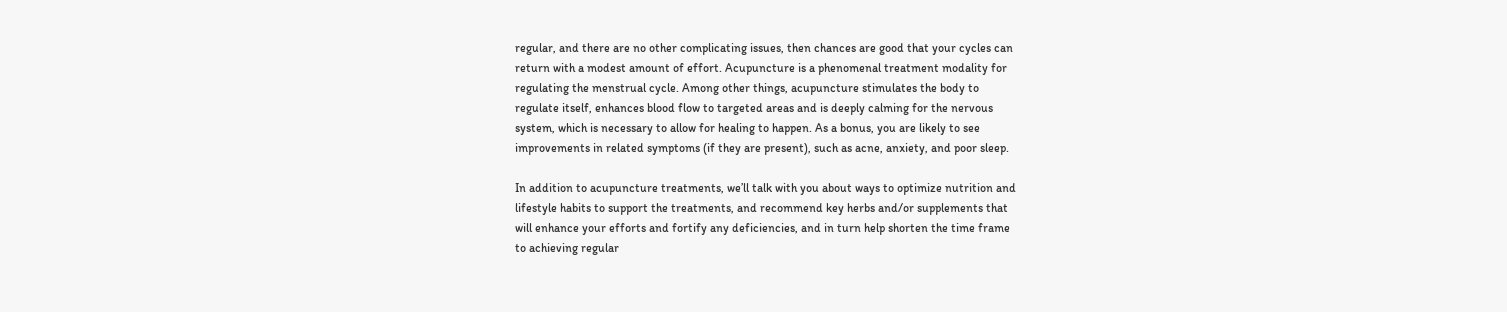regular, and there are no other complicating issues, then chances are good that your cycles can
return with a modest amount of effort. Acupuncture is a phenomenal treatment modality for
regulating the menstrual cycle. Among other things, acupuncture stimulates the body to
regulate itself, enhances blood flow to targeted areas and is deeply calming for the nervous
system, which is necessary to allow for healing to happen. As a bonus, you are likely to see
improvements in related symptoms (if they are present), such as acne, anxiety, and poor sleep.

In addition to acupuncture treatments, we’ll talk with you about ways to optimize nutrition and
lifestyle habits to support the treatments, and recommend key herbs and/or supplements that
will enhance your efforts and fortify any deficiencies, and in turn help shorten the time frame
to achieving regular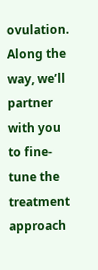ovulation. Along the way, we’ll partner with you to fine-tune the treatment
approach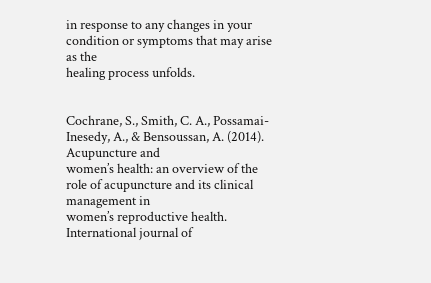in response to any changes in your condition or symptoms that may arise as the
healing process unfolds.


Cochrane, S., Smith, C. A., Possamai-Inesedy, A., & Bensoussan, A. (2014). Acupuncture and
women’s health: an overview of the role of acupuncture and its clinical management in
women’s reproductive health. International journal of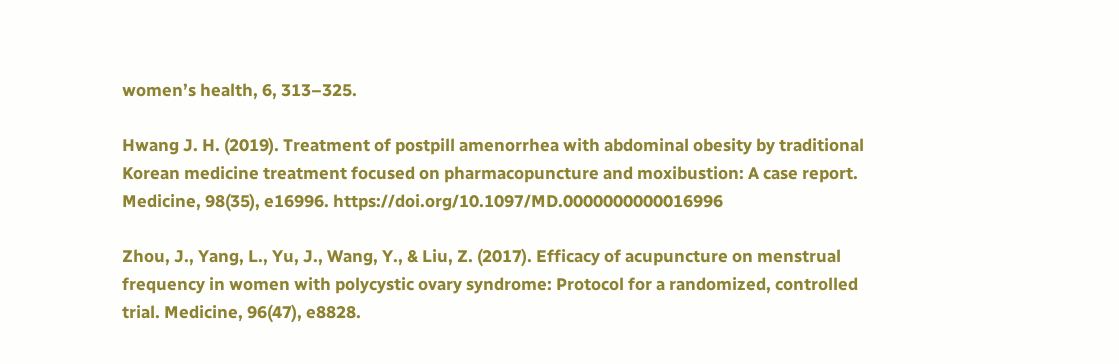women’s health, 6, 313–325.

Hwang J. H. (2019). Treatment of postpill amenorrhea with abdominal obesity by traditional
Korean medicine treatment focused on pharmacopuncture and moxibustion: A case report.
Medicine, 98(35), e16996. https://doi.org/10.1097/MD.0000000000016996

Zhou, J., Yang, L., Yu, J., Wang, Y., & Liu, Z. (2017). Efficacy of acupuncture on menstrual
frequency in women with polycystic ovary syndrome: Protocol for a randomized, controlled
trial. Medicine, 96(47), e8828.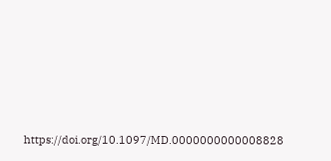https://doi.org/10.1097/MD.0000000000008828